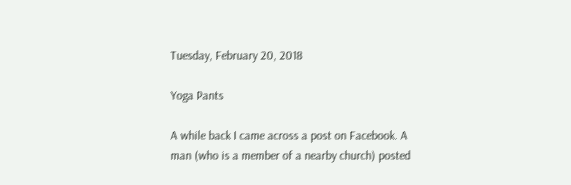Tuesday, February 20, 2018

Yoga Pants

A while back I came across a post on Facebook. A man (who is a member of a nearby church) posted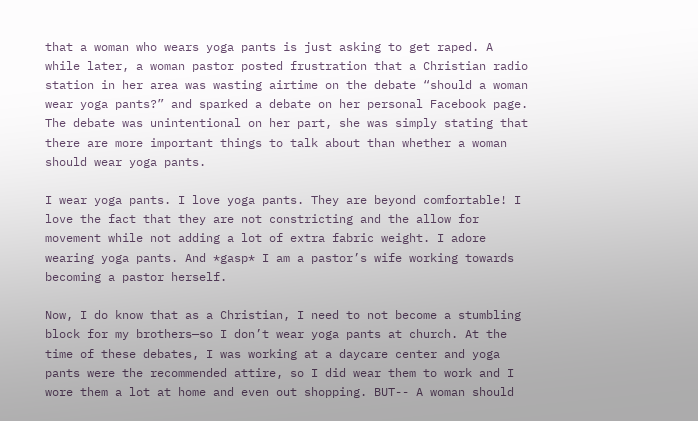that a woman who wears yoga pants is just asking to get raped. A while later, a woman pastor posted frustration that a Christian radio station in her area was wasting airtime on the debate “should a woman wear yoga pants?” and sparked a debate on her personal Facebook page. The debate was unintentional on her part, she was simply stating that there are more important things to talk about than whether a woman should wear yoga pants.

I wear yoga pants. I love yoga pants. They are beyond comfortable! I love the fact that they are not constricting and the allow for movement while not adding a lot of extra fabric weight. I adore wearing yoga pants. And *gasp* I am a pastor’s wife working towards becoming a pastor herself.

Now, I do know that as a Christian, I need to not become a stumbling block for my brothers—so I don’t wear yoga pants at church. At the time of these debates, I was working at a daycare center and yoga pants were the recommended attire, so I did wear them to work and I wore them a lot at home and even out shopping. BUT-- A woman should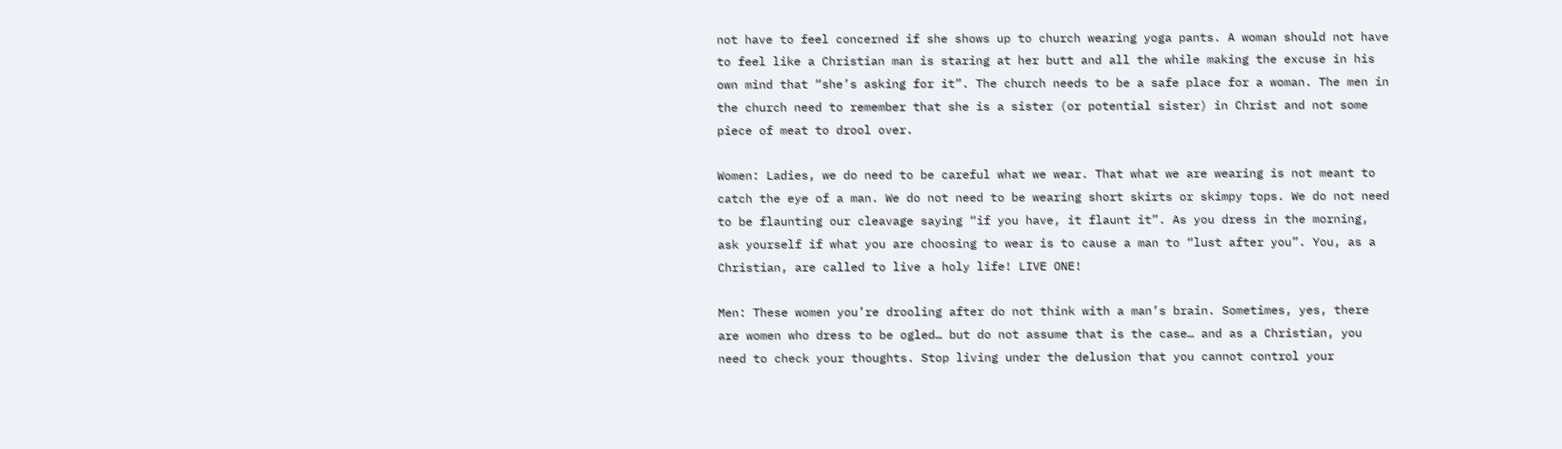not have to feel concerned if she shows up to church wearing yoga pants. A woman should not have to feel like a Christian man is staring at her butt and all the while making the excuse in his own mind that “she’s asking for it”. The church needs to be a safe place for a woman. The men in the church need to remember that she is a sister (or potential sister) in Christ and not some piece of meat to drool over.

Women: Ladies, we do need to be careful what we wear. That what we are wearing is not meant to catch the eye of a man. We do not need to be wearing short skirts or skimpy tops. We do not need to be flaunting our cleavage saying “if you have, it flaunt it”. As you dress in the morning, ask yourself if what you are choosing to wear is to cause a man to “lust after you”. You, as a Christian, are called to live a holy life! LIVE ONE!

Men: These women you’re drooling after do not think with a man’s brain. Sometimes, yes, there are women who dress to be ogled… but do not assume that is the case… and as a Christian, you need to check your thoughts. Stop living under the delusion that you cannot control your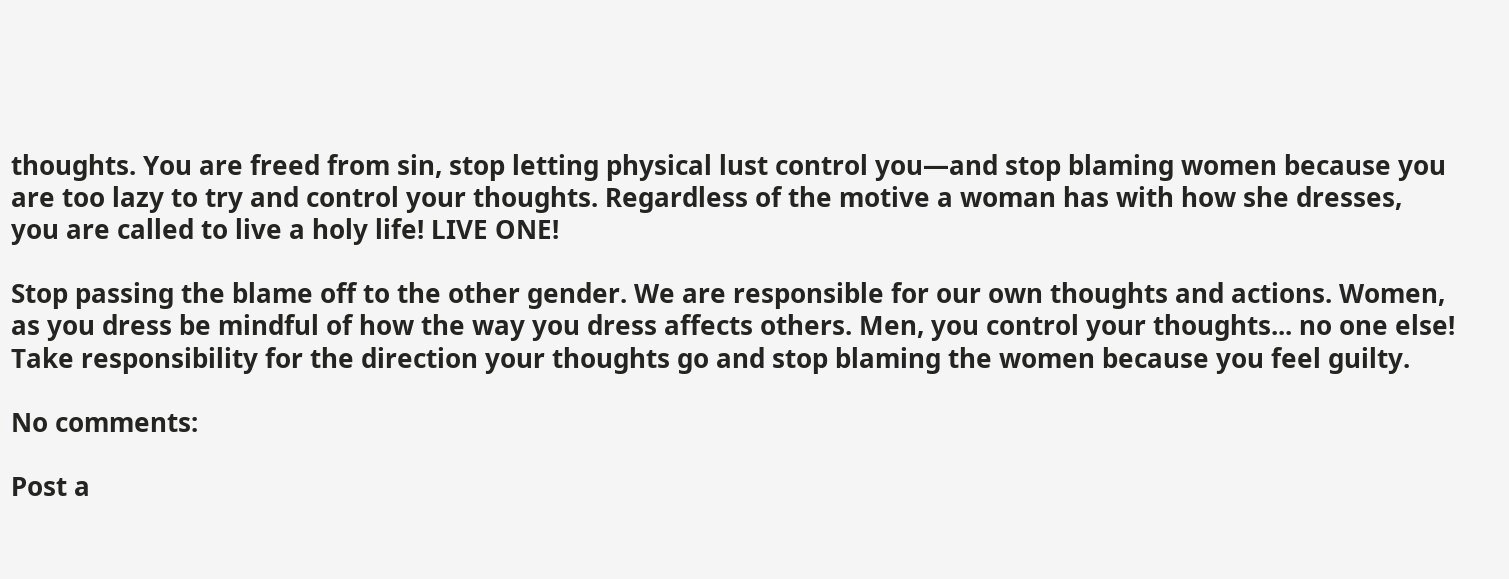thoughts. You are freed from sin, stop letting physical lust control you—and stop blaming women because you are too lazy to try and control your thoughts. Regardless of the motive a woman has with how she dresses, you are called to live a holy life! LIVE ONE!

Stop passing the blame off to the other gender. We are responsible for our own thoughts and actions. Women, as you dress be mindful of how the way you dress affects others. Men, you control your thoughts... no one else! Take responsibility for the direction your thoughts go and stop blaming the women because you feel guilty.

No comments:

Post a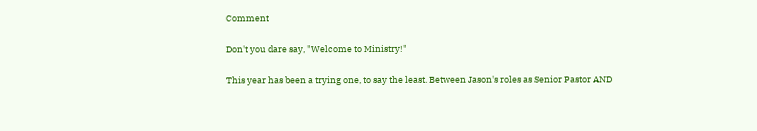Comment

Don't you dare say, "Welcome to Ministry!"

This year has been a trying one, to say the least. Between Jason's roles as Senior Pastor AND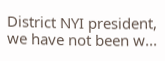District NYI president, we have not been w...